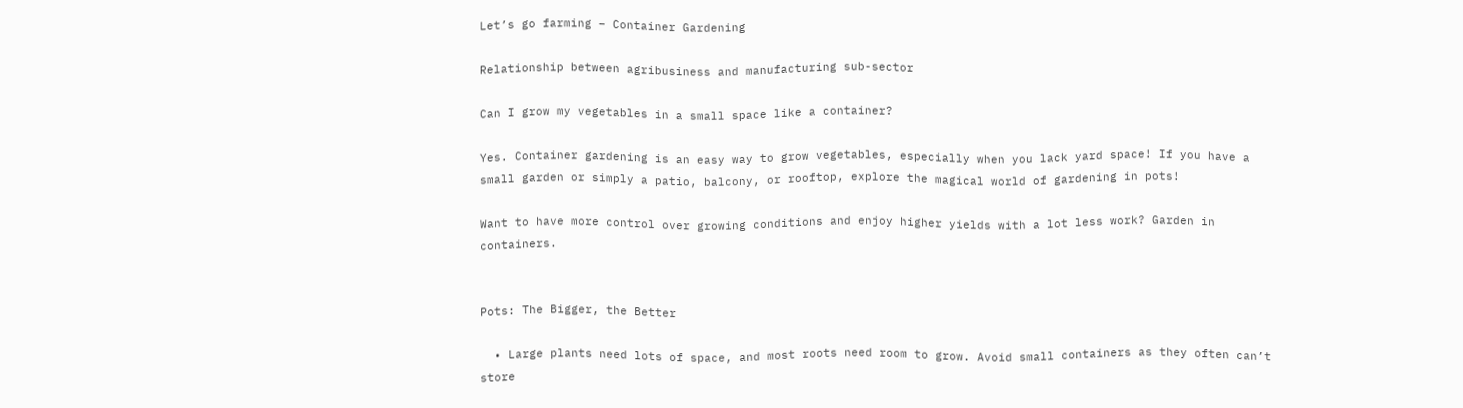Let’s go farming – Container Gardening

Relationship between agribusiness and manufacturing sub-sector

Can I grow my vegetables in a small space like a container?

Yes. Container gardening is an easy way to grow vegetables, especially when you lack yard space! If you have a small garden or simply a patio, balcony, or rooftop, explore the magical world of gardening in pots!

Want to have more control over growing conditions and enjoy higher yields with a lot less work? Garden in containers.


Pots: The Bigger, the Better

  • Large plants need lots of space, and most roots need room to grow. Avoid small containers as they often can’t store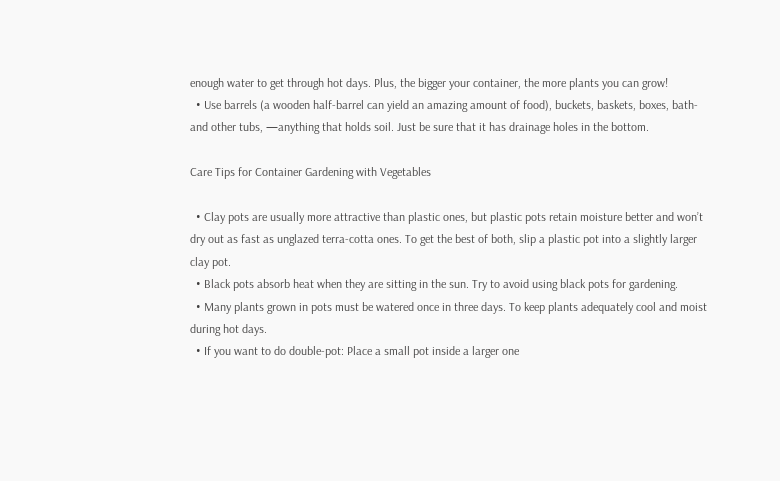enough water to get through hot days. Plus, the bigger your container, the more plants you can grow!
  • Use barrels (a wooden half-barrel can yield an amazing amount of food), buckets, baskets, boxes, bath- and other tubs, —anything that holds soil. Just be sure that it has drainage holes in the bottom.

Care Tips for Container Gardening with Vegetables

  • Clay pots are usually more attractive than plastic ones, but plastic pots retain moisture better and won’t dry out as fast as unglazed terra-cotta ones. To get the best of both, slip a plastic pot into a slightly larger clay pot.
  • Black pots absorb heat when they are sitting in the sun. Try to avoid using black pots for gardening.
  • Many plants grown in pots must be watered once in three days. To keep plants adequately cool and moist during hot days.
  • If you want to do double-pot: Place a small pot inside a larger one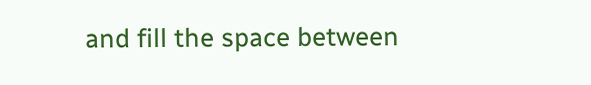and fill the space between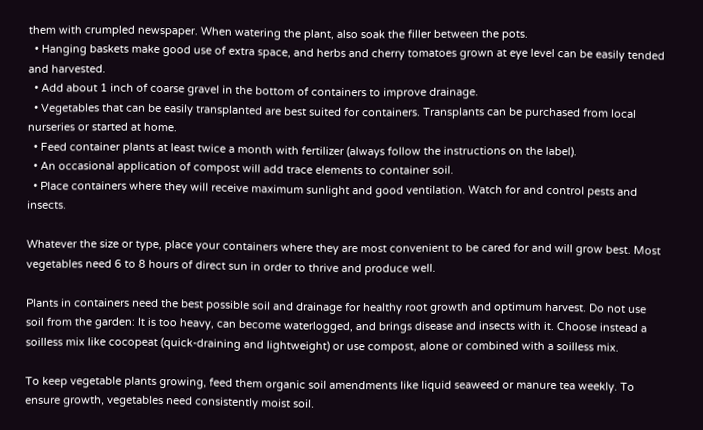them with crumpled newspaper. When watering the plant, also soak the filler between the pots.
  • Hanging baskets make good use of extra space, and herbs and cherry tomatoes grown at eye level can be easily tended and harvested.
  • Add about 1 inch of coarse gravel in the bottom of containers to improve drainage.
  • Vegetables that can be easily transplanted are best suited for containers. Transplants can be purchased from local nurseries or started at home.
  • Feed container plants at least twice a month with fertilizer (always follow the instructions on the label).
  • An occasional application of compost will add trace elements to container soil.
  • Place containers where they will receive maximum sunlight and good ventilation. Watch for and control pests and insects.

Whatever the size or type, place your containers where they are most convenient to be cared for and will grow best. Most vegetables need 6 to 8 hours of direct sun in order to thrive and produce well.

Plants in containers need the best possible soil and drainage for healthy root growth and optimum harvest. Do not use soil from the garden: It is too heavy, can become waterlogged, and brings disease and insects with it. Choose instead a soilless mix like cocopeat (quick-draining and lightweight) or use compost, alone or combined with a soilless mix.

To keep vegetable plants growing, feed them organic soil amendments like liquid seaweed or manure tea weekly. To ensure growth, vegetables need consistently moist soil.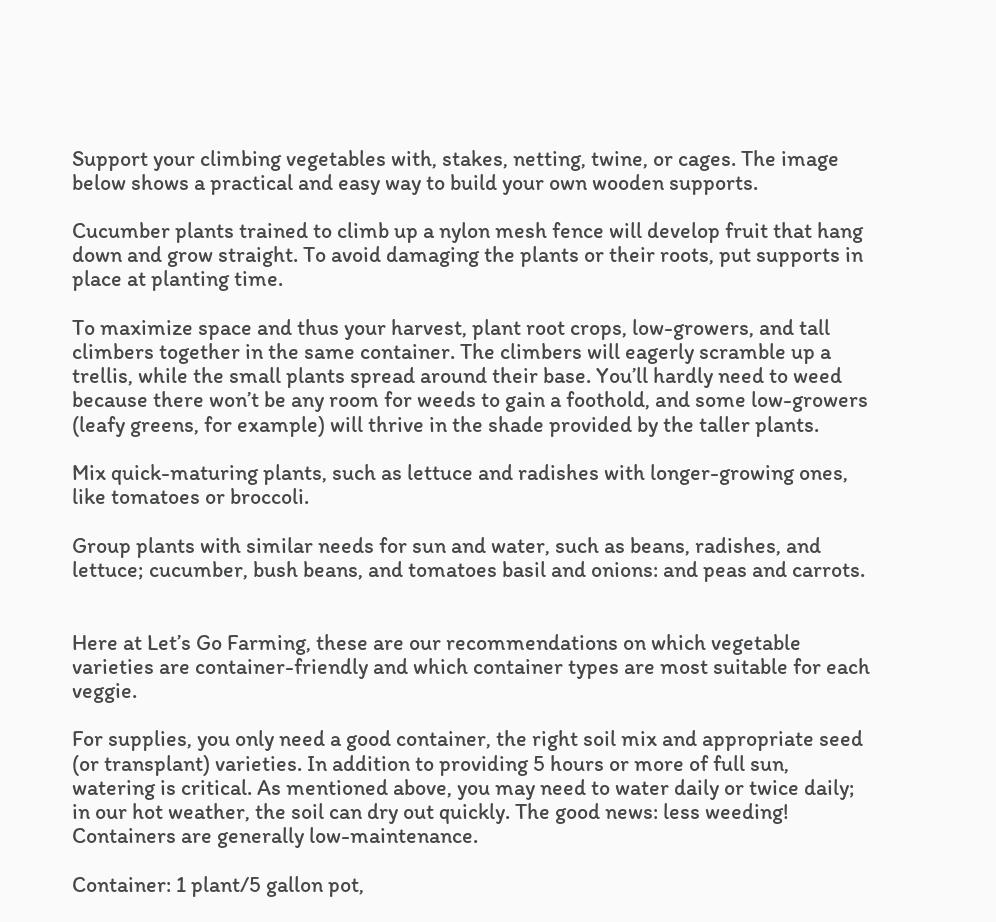Support your climbing vegetables with, stakes, netting, twine, or cages. The image below shows a practical and easy way to build your own wooden supports.

Cucumber plants trained to climb up a nylon mesh fence will develop fruit that hang down and grow straight. To avoid damaging the plants or their roots, put supports in place at planting time.

To maximize space and thus your harvest, plant root crops, low-growers, and tall climbers together in the same container. The climbers will eagerly scramble up a trellis, while the small plants spread around their base. You’ll hardly need to weed because there won’t be any room for weeds to gain a foothold, and some low-growers (leafy greens, for example) will thrive in the shade provided by the taller plants.

Mix quick-maturing plants, such as lettuce and radishes with longer-growing ones, like tomatoes or broccoli.

Group plants with similar needs for sun and water, such as beans, radishes, and lettuce; cucumber, bush beans, and tomatoes basil and onions: and peas and carrots.


Here at Let’s Go Farming, these are our recommendations on which vegetable varieties are container-friendly and which container types are most suitable for each veggie.

For supplies, you only need a good container, the right soil mix and appropriate seed (or transplant) varieties. In addition to providing 5 hours or more of full sun, watering is critical. As mentioned above, you may need to water daily or twice daily; in our hot weather, the soil can dry out quickly. The good news: less weeding! Containers are generally low-maintenance.

Container: 1 plant/5 gallon pot,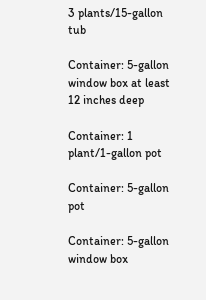3 plants/15-gallon tub

Container: 5-gallon window box at least 12 inches deep

Container: 1 plant/1-gallon pot

Container: 5-gallon pot

Container: 5-gallon window box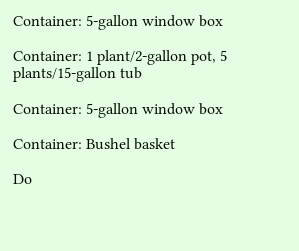Container: 5-gallon window box

Container: 1 plant/2-gallon pot, 5 plants/15-gallon tub

Container: 5-gallon window box

Container: Bushel basket

Do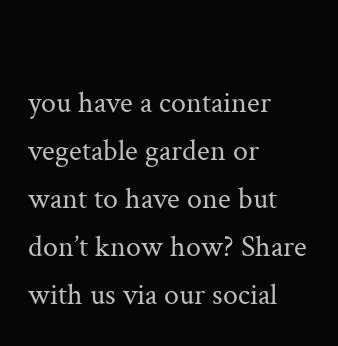you have a container vegetable garden or want to have one but don’t know how? Share with us via our social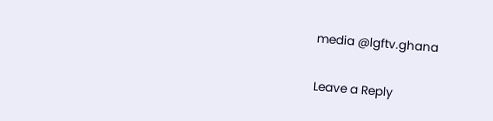media @lgftv.ghana

Leave a Reply